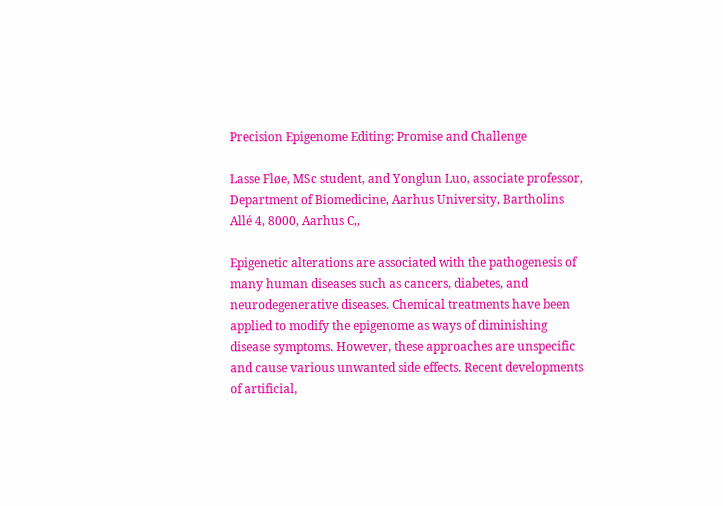Precision Epigenome Editing: Promise and Challenge

Lasse Fløe, MSc student, and Yonglun Luo, associate professor, Department of Biomedicine, Aarhus University, Bartholins  Allé 4, 8000, Aarhus C,,

Epigenetic alterations are associated with the pathogenesis of many human diseases such as cancers, diabetes, and neurodegenerative diseases. Chemical treatments have been applied to modify the epigenome as ways of diminishing disease symptoms. However, these approaches are unspecific and cause various unwanted side effects. Recent developments of artificial,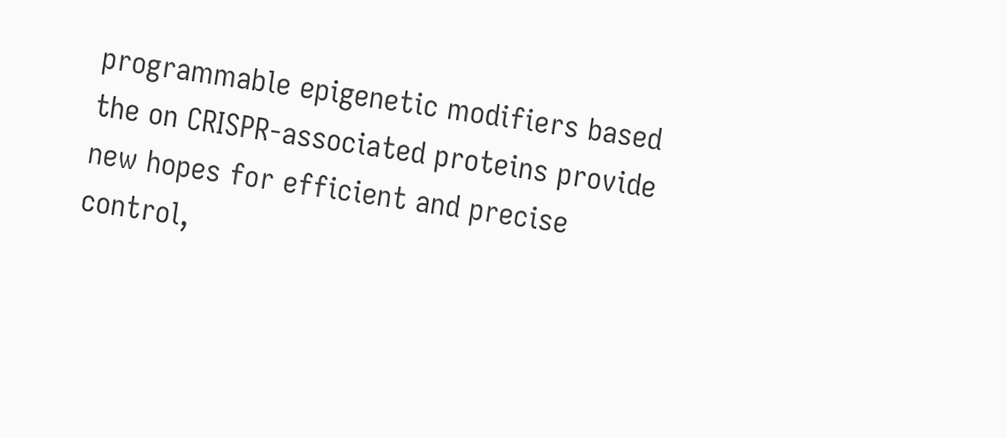programmable epigenetic modifiers based the on CRISPR-associated proteins provide new hopes for efficient and precise control,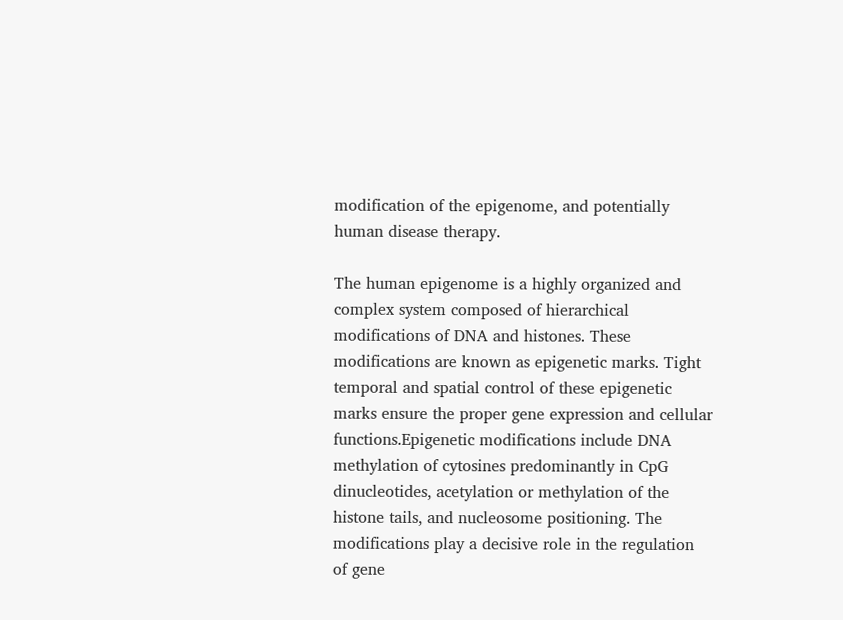modification of the epigenome, and potentially human disease therapy.

The human epigenome is a highly organized and complex system composed of hierarchical modifications of DNA and histones. These modifications are known as epigenetic marks. Tight temporal and spatial control of these epigenetic marks ensure the proper gene expression and cellular functions.Epigenetic modifications include DNA methylation of cytosines predominantly in CpG dinucleotides, acetylation or methylation of the histone tails, and nucleosome positioning. The modifications play a decisive role in the regulation of gene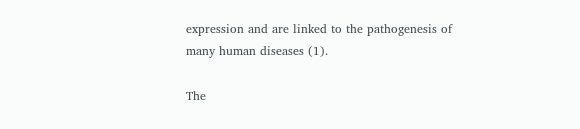expression and are linked to the pathogenesis of many human diseases (1).

The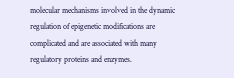molecular mechanisms involved in the dynamic regulation of epigenetic modifications are complicated and are associated with many regulatory proteins and enzymes.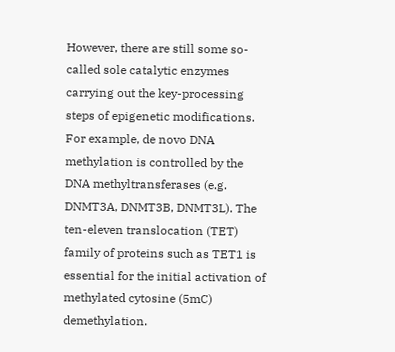However, there are still some so-called sole catalytic enzymes carrying out the key-processing steps of epigenetic modifications. For example, de novo DNA methylation is controlled by the DNA methyltransferases (e.g. DNMT3A, DNMT3B, DNMT3L). The ten-eleven translocation (TET) family of proteins such as TET1 is essential for the initial activation of methylated cytosine (5mC) demethylation.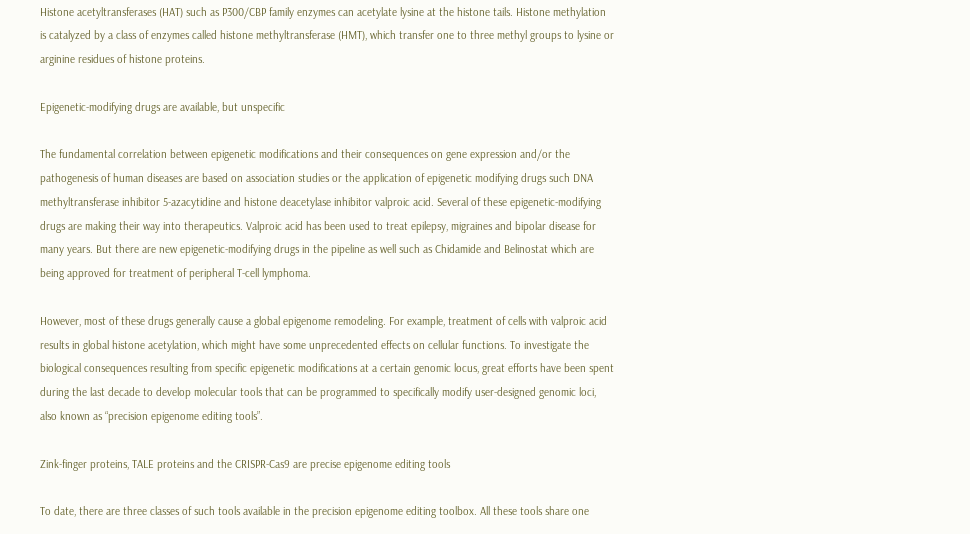Histone acetyltransferases (HAT) such as P300/CBP family enzymes can acetylate lysine at the histone tails. Histone methylation is catalyzed by a class of enzymes called histone methyltransferase (HMT), which transfer one to three methyl groups to lysine or arginine residues of histone proteins.

Epigenetic-modifying drugs are available, but unspecific

The fundamental correlation between epigenetic modifications and their consequences on gene expression and/or the pathogenesis of human diseases are based on association studies or the application of epigenetic modifying drugs such DNA methyltransferase inhibitor 5-azacytidine and histone deacetylase inhibitor valproic acid. Several of these epigenetic-modifying drugs are making their way into therapeutics. Valproic acid has been used to treat epilepsy, migraines and bipolar disease for many years. But there are new epigenetic-modifying drugs in the pipeline as well such as Chidamide and Belinostat which are being approved for treatment of peripheral T-cell lymphoma.

However, most of these drugs generally cause a global epigenome remodeling. For example, treatment of cells with valproic acid results in global histone acetylation, which might have some unprecedented effects on cellular functions. To investigate the biological consequences resulting from specific epigenetic modifications at a certain genomic locus, great efforts have been spent during the last decade to develop molecular tools that can be programmed to specifically modify user-designed genomic loci, also known as “precision epigenome editing tools”.

Zink-finger proteins, TALE proteins and the CRISPR-Cas9 are precise epigenome editing tools

To date, there are three classes of such tools available in the precision epigenome editing toolbox. All these tools share one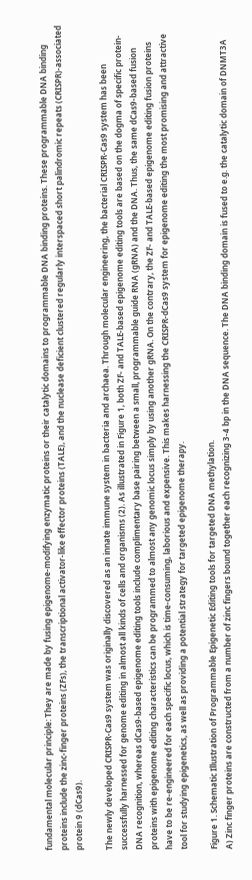fundamental molecular principle: They are made by fusing epigenome-modifying enzymatic proteins or their catalytic domains to programmable DNA binding proteins. These programmable DNA binding proteins include the zinc-finger proteins (ZFs), the transcriptional activator-like effector proteins (TALE), and the nuclease deficient clustered regularly interspaced short palindromic repeats (CRISPR)-associated protein 9 (dCas9).

The newly developed CRISPR-Cas9 system was originally discovered as an innate immune system in bacteria and archaea. Through molecular engineering, the bacterial CRISPR-Cas9 system has been successfully harnessed for genome editing in almost all kinds of cells and organisms (2). As illustrated in Figure 1, both ZF- and TALE-based epigenome editing tools are based on the dogma of specific protein-DNA recognition, whereas dCas9-based epigenome editing tools include complimentary base pairing between a small, programmable guide RNA (gRNA) and the DNA. Thus, the same dCas9-based fusion proteins with epigenome editing characteristics can be programmed to almost any genomic locus simply by using another gRNA. On the contrary, the ZF- and TALE-based epigenome editing fusion proteins have to be re-engineered for each specific locus, which is time-consuming, laborious and expensive. This makes harnessing the CRISPR-dCas9 system for epigenome editing the most promising and attractive tool for studying epigenetics, as well as providing a potential strategy for targeted epigenome therapy.

Figure 1. Schematic Illustration of Programmable Epigenetic Editing tools for targeted DNA methylation.
A) Zinc finger proteins are constructed from a number of zinc fingers bound together each recognizing 3-4 bp in the DNA sequence. The DNA binding domain is fused to e.g. the catalytic domain of DNMT3A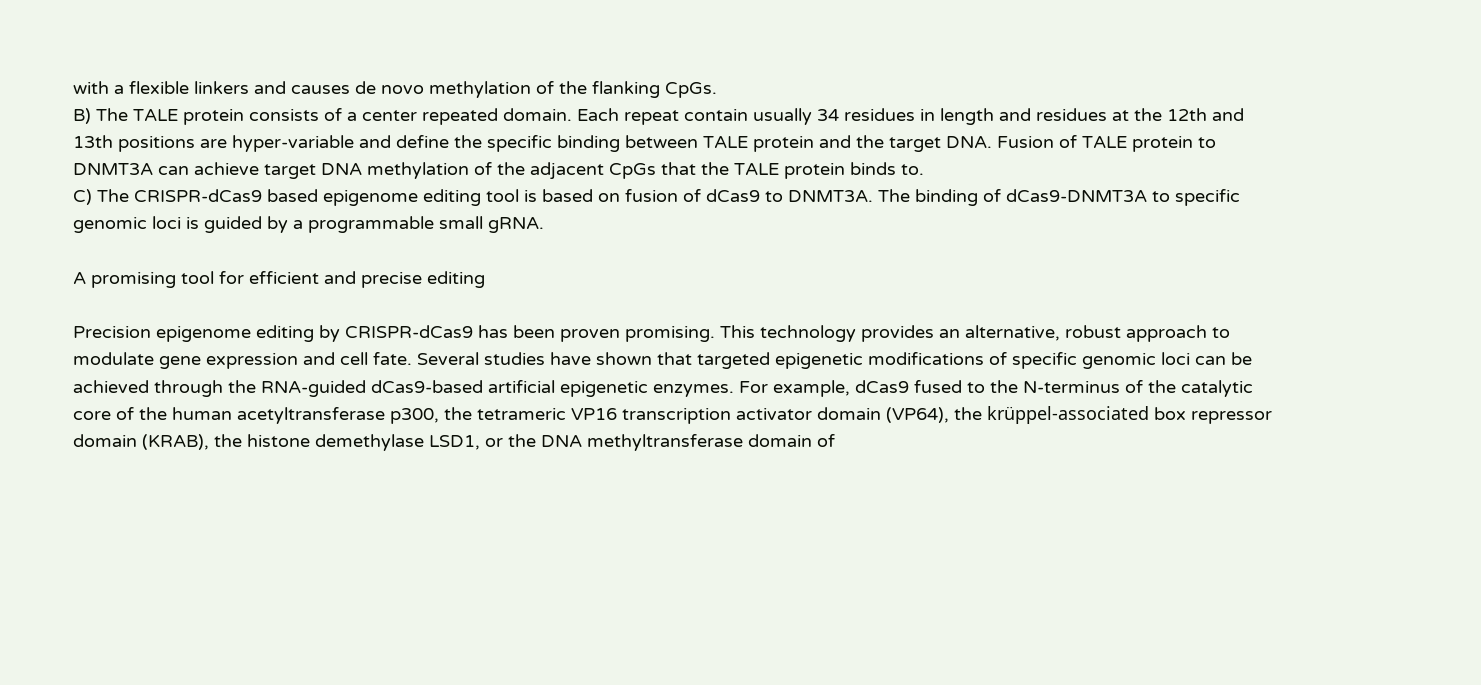with a flexible linkers and causes de novo methylation of the flanking CpGs.
B) The TALE protein consists of a center repeated domain. Each repeat contain usually 34 residues in length and residues at the 12th and 13th positions are hyper-variable and define the specific binding between TALE protein and the target DNA. Fusion of TALE protein to DNMT3A can achieve target DNA methylation of the adjacent CpGs that the TALE protein binds to.
C) The CRISPR-dCas9 based epigenome editing tool is based on fusion of dCas9 to DNMT3A. The binding of dCas9-DNMT3A to specific genomic loci is guided by a programmable small gRNA.

A promising tool for efficient and precise editing

Precision epigenome editing by CRISPR-dCas9 has been proven promising. This technology provides an alternative, robust approach to modulate gene expression and cell fate. Several studies have shown that targeted epigenetic modifications of specific genomic loci can be achieved through the RNA-guided dCas9-based artificial epigenetic enzymes. For example, dCas9 fused to the N-terminus of the catalytic core of the human acetyltransferase p300, the tetrameric VP16 transcription activator domain (VP64), the krüppel-associated box repressor domain (KRAB), the histone demethylase LSD1, or the DNA methyltransferase domain of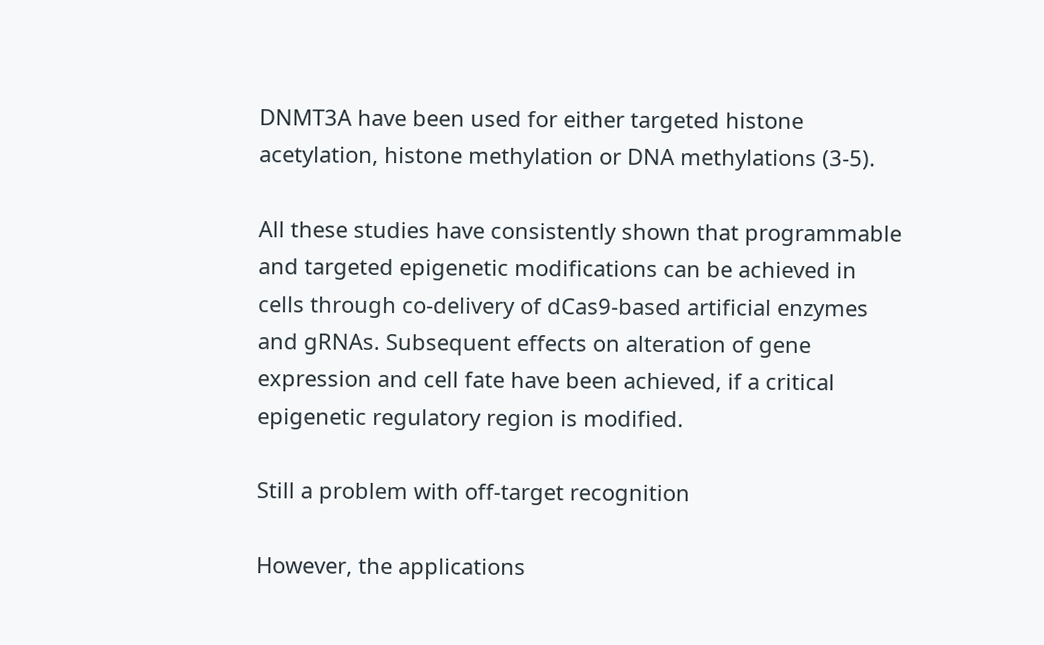DNMT3A have been used for either targeted histone acetylation, histone methylation or DNA methylations (3-5).

All these studies have consistently shown that programmable and targeted epigenetic modifications can be achieved in cells through co-delivery of dCas9-based artificial enzymes and gRNAs. Subsequent effects on alteration of gene expression and cell fate have been achieved, if a critical epigenetic regulatory region is modified.

Still a problem with off-target recognition

However, the applications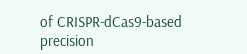of CRISPR-dCas9-based precision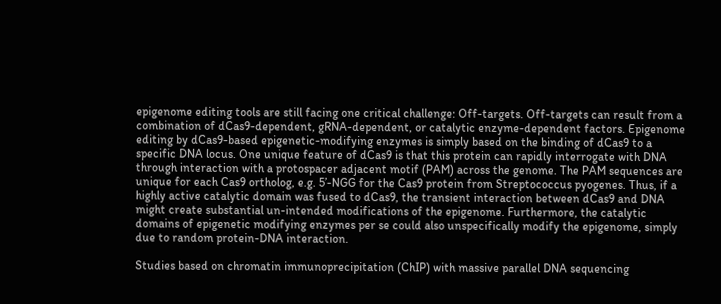epigenome editing tools are still facing one critical challenge: Off-targets. Off-targets can result from a combination of dCas9-dependent, gRNA-dependent, or catalytic enzyme-dependent factors. Epigenome editing by dCas9-based epigenetic-modifying enzymes is simply based on the binding of dCas9 to a specific DNA locus. One unique feature of dCas9 is that this protein can rapidly interrogate with DNA through interaction with a protospacer adjacent motif (PAM) across the genome. The PAM sequences are unique for each Cas9 ortholog, e.g. 5’-NGG for the Cas9 protein from Streptococcus pyogenes. Thus, if a highly active catalytic domain was fused to dCas9, the transient interaction between dCas9 and DNA might create substantial un-intended modifications of the epigenome. Furthermore, the catalytic domains of epigenetic modifying enzymes per se could also unspecifically modify the epigenome, simply due to random protein-DNA interaction.

Studies based on chromatin immunoprecipitation (ChIP) with massive parallel DNA sequencing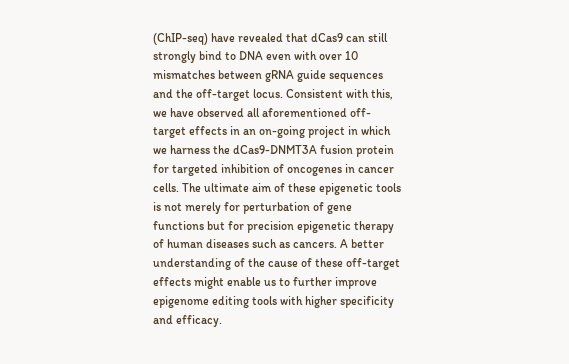(ChIP-seq) have revealed that dCas9 can still strongly bind to DNA even with over 10 mismatches between gRNA guide sequences and the off-target locus. Consistent with this, we have observed all aforementioned off-target effects in an on-going project in which we harness the dCas9-DNMT3A fusion protein for targeted inhibition of oncogenes in cancer cells. The ultimate aim of these epigenetic tools is not merely for perturbation of gene functions but for precision epigenetic therapy of human diseases such as cancers. A better understanding of the cause of these off-target effects might enable us to further improve epigenome editing tools with higher specificity and efficacy.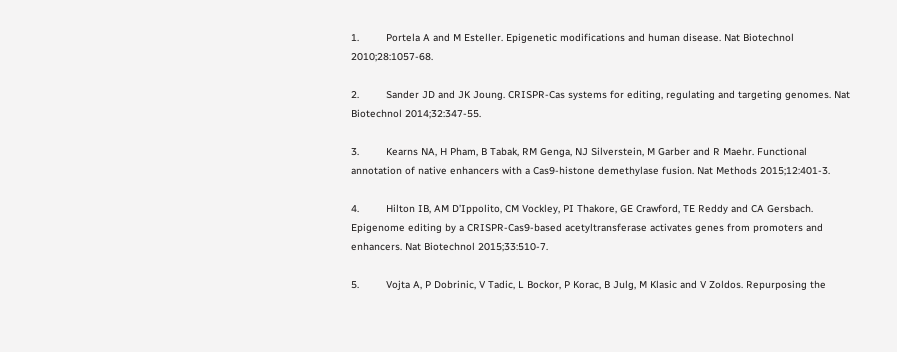1.         Portela A and M Esteller. Epigenetic modifications and human disease. Nat Biotechnol 2010;28:1057-68.

2.         Sander JD and JK Joung. CRISPR-Cas systems for editing, regulating and targeting genomes. Nat Biotechnol 2014;32:347-55.

3.         Kearns NA, H Pham, B Tabak, RM Genga, NJ Silverstein, M Garber and R Maehr. Functional annotation of native enhancers with a Cas9-histone demethylase fusion. Nat Methods 2015;12:401-3.

4.         Hilton IB, AM D’Ippolito, CM Vockley, PI Thakore, GE Crawford, TE Reddy and CA Gersbach. Epigenome editing by a CRISPR-Cas9-based acetyltransferase activates genes from promoters and enhancers. Nat Biotechnol 2015;33:510-7.

5.         Vojta A, P Dobrinic, V Tadic, L Bockor, P Korac, B Julg, M Klasic and V Zoldos. Repurposing the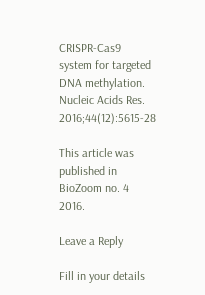CRISPR-Cas9 system for targeted DNA methylation. Nucleic Acids Res. 2016;44(12):5615-28

This article was published in BioZoom no. 4 2016.

Leave a Reply

Fill in your details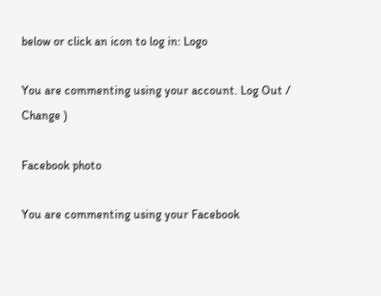below or click an icon to log in: Logo

You are commenting using your account. Log Out /  Change )

Facebook photo

You are commenting using your Facebook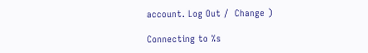account. Log Out /  Change )

Connecting to %s